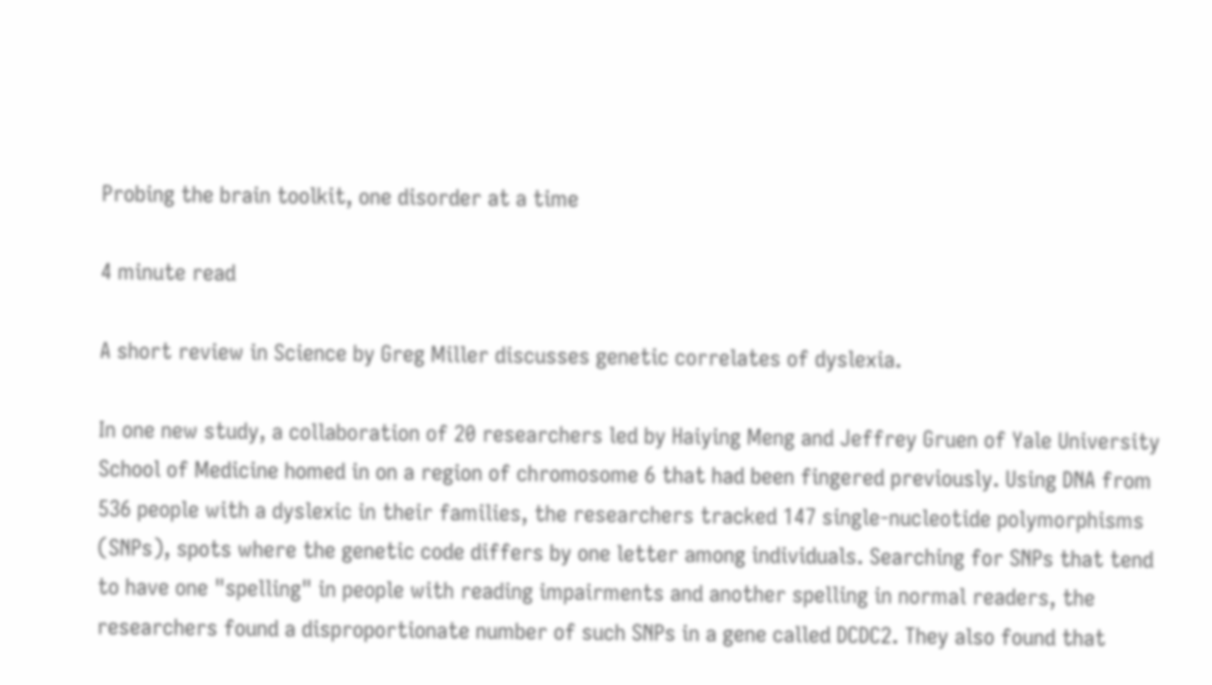Probing the brain toolkit, one disorder at a time

4 minute read

A short review in Science by Greg Miller discusses genetic correlates of dyslexia.

In one new study, a collaboration of 20 researchers led by Haiying Meng and Jeffrey Gruen of Yale University School of Medicine homed in on a region of chromosome 6 that had been fingered previously. Using DNA from 536 people with a dyslexic in their families, the researchers tracked 147 single-nucleotide polymorphisms (SNPs), spots where the genetic code differs by one letter among individuals. Searching for SNPs that tend to have one "spelling" in people with reading impairments and another spelling in normal readers, the researchers found a disproportionate number of such SNPs in a gene called DCDC2. They also found that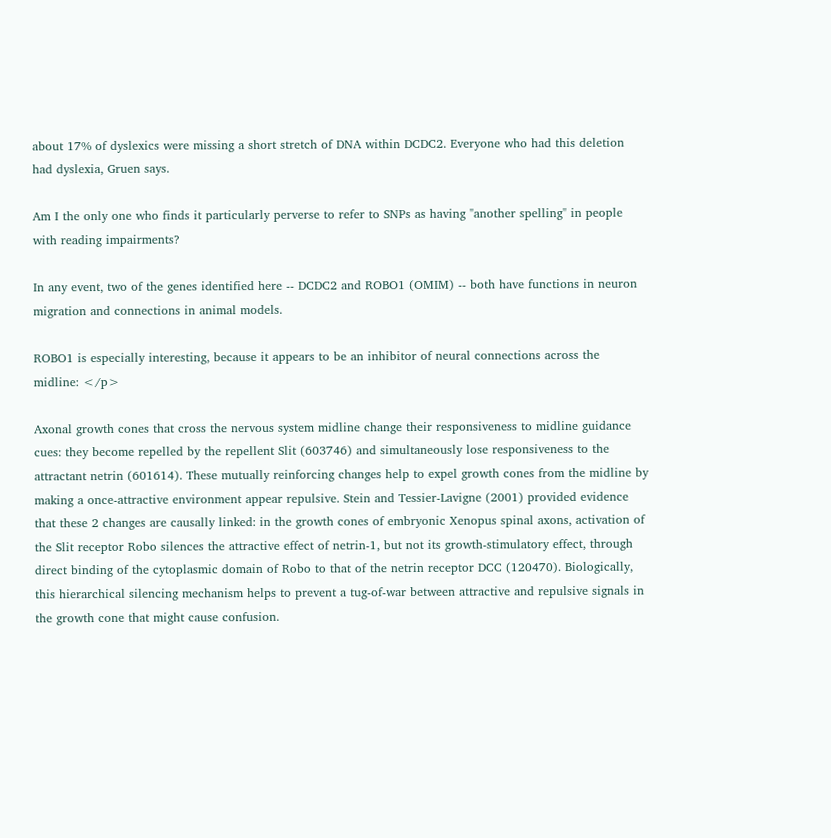about 17% of dyslexics were missing a short stretch of DNA within DCDC2. Everyone who had this deletion had dyslexia, Gruen says.

Am I the only one who finds it particularly perverse to refer to SNPs as having "another spelling" in people with reading impairments?

In any event, two of the genes identified here -- DCDC2 and ROBO1 (OMIM) -- both have functions in neuron migration and connections in animal models.

ROBO1 is especially interesting, because it appears to be an inhibitor of neural connections across the midline: </p>

Axonal growth cones that cross the nervous system midline change their responsiveness to midline guidance cues: they become repelled by the repellent Slit (603746) and simultaneously lose responsiveness to the attractant netrin (601614). These mutually reinforcing changes help to expel growth cones from the midline by making a once-attractive environment appear repulsive. Stein and Tessier-Lavigne (2001) provided evidence that these 2 changes are causally linked: in the growth cones of embryonic Xenopus spinal axons, activation of the Slit receptor Robo silences the attractive effect of netrin-1, but not its growth-stimulatory effect, through direct binding of the cytoplasmic domain of Robo to that of the netrin receptor DCC (120470). Biologically, this hierarchical silencing mechanism helps to prevent a tug-of-war between attractive and repulsive signals in the growth cone that might cause confusion.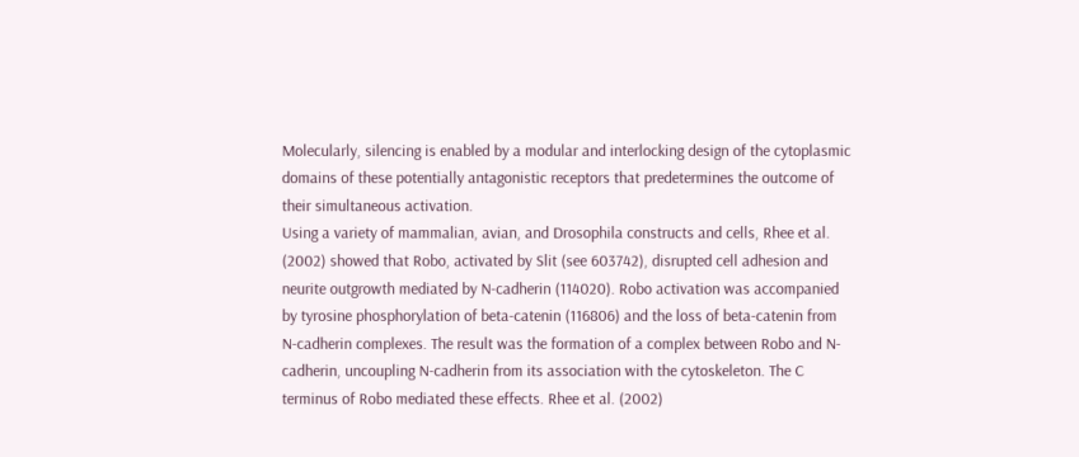Molecularly, silencing is enabled by a modular and interlocking design of the cytoplasmic domains of these potentially antagonistic receptors that predetermines the outcome of their simultaneous activation.
Using a variety of mammalian, avian, and Drosophila constructs and cells, Rhee et al. (2002) showed that Robo, activated by Slit (see 603742), disrupted cell adhesion and neurite outgrowth mediated by N-cadherin (114020). Robo activation was accompanied by tyrosine phosphorylation of beta-catenin (116806) and the loss of beta-catenin from N-cadherin complexes. The result was the formation of a complex between Robo and N-cadherin, uncoupling N-cadherin from its association with the cytoskeleton. The C terminus of Robo mediated these effects. Rhee et al. (2002)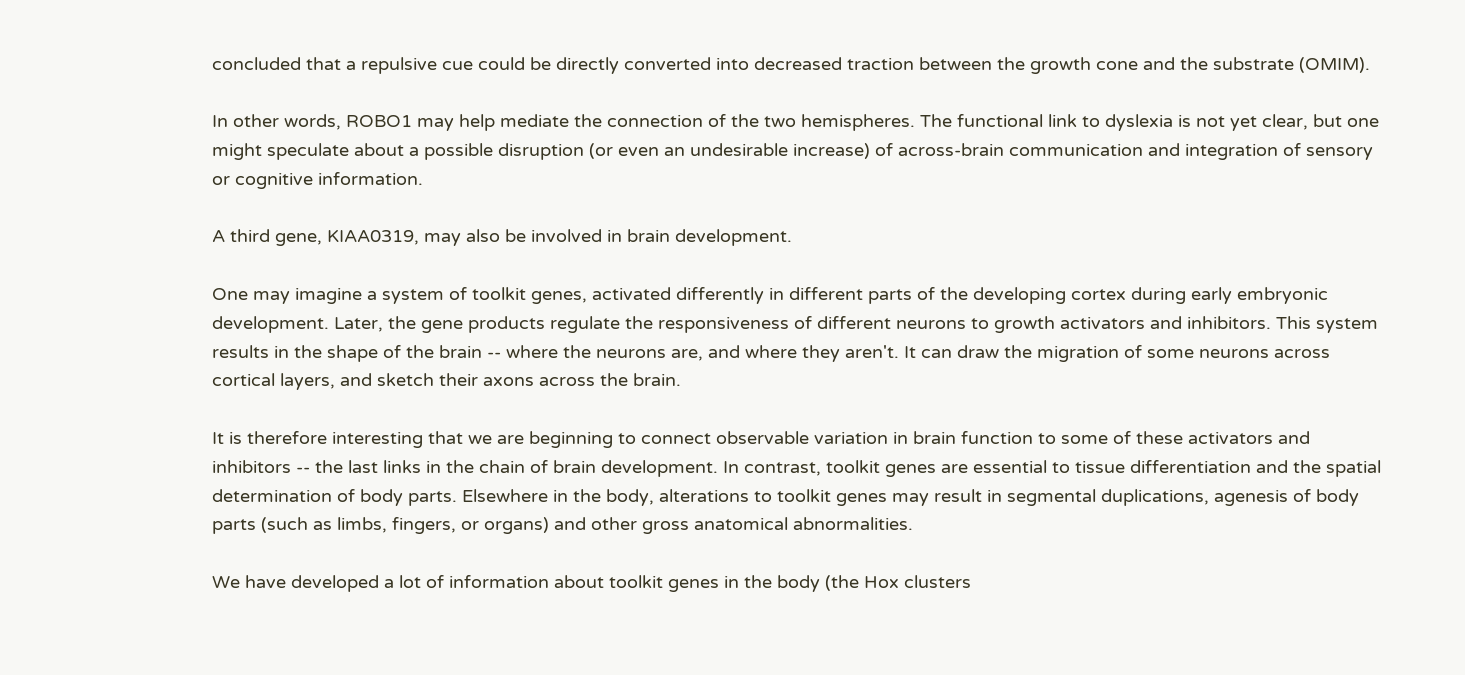concluded that a repulsive cue could be directly converted into decreased traction between the growth cone and the substrate (OMIM).

In other words, ROBO1 may help mediate the connection of the two hemispheres. The functional link to dyslexia is not yet clear, but one might speculate about a possible disruption (or even an undesirable increase) of across-brain communication and integration of sensory or cognitive information.

A third gene, KIAA0319, may also be involved in brain development.

One may imagine a system of toolkit genes, activated differently in different parts of the developing cortex during early embryonic development. Later, the gene products regulate the responsiveness of different neurons to growth activators and inhibitors. This system results in the shape of the brain -- where the neurons are, and where they aren't. It can draw the migration of some neurons across cortical layers, and sketch their axons across the brain.

It is therefore interesting that we are beginning to connect observable variation in brain function to some of these activators and inhibitors -- the last links in the chain of brain development. In contrast, toolkit genes are essential to tissue differentiation and the spatial determination of body parts. Elsewhere in the body, alterations to toolkit genes may result in segmental duplications, agenesis of body parts (such as limbs, fingers, or organs) and other gross anatomical abnormalities.

We have developed a lot of information about toolkit genes in the body (the Hox clusters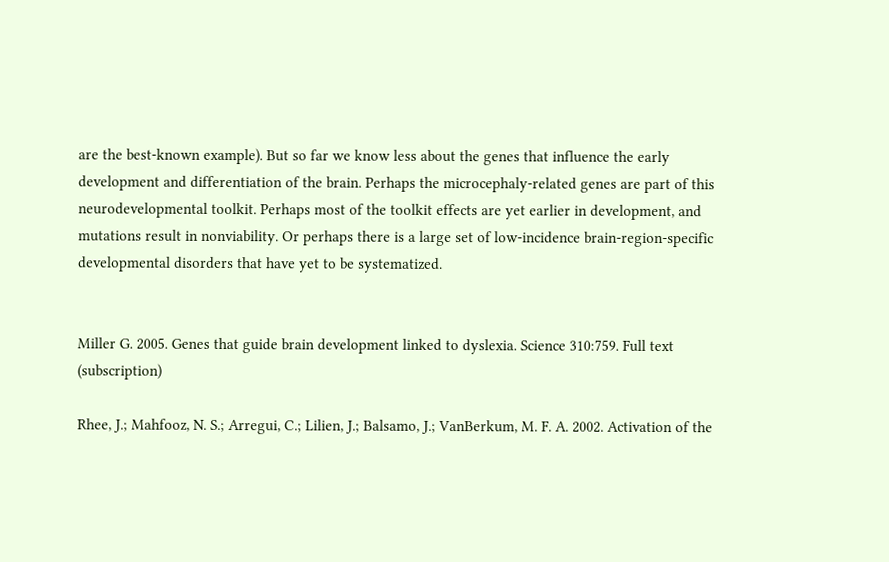are the best-known example). But so far we know less about the genes that influence the early development and differentiation of the brain. Perhaps the microcephaly-related genes are part of this neurodevelopmental toolkit. Perhaps most of the toolkit effects are yet earlier in development, and mutations result in nonviability. Or perhaps there is a large set of low-incidence brain-region-specific developmental disorders that have yet to be systematized.


Miller G. 2005. Genes that guide brain development linked to dyslexia. Science 310:759. Full text (subscription)

Rhee, J.; Mahfooz, N. S.; Arregui, C.; Lilien, J.; Balsamo, J.; VanBerkum, M. F. A. 2002. Activation of the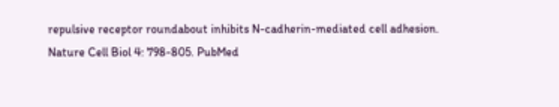repulsive receptor roundabout inhibits N-cadherin-mediated cell adhesion. Nature Cell Biol 4: 798-805. PubMed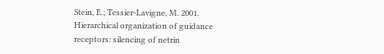Stein, E.; Tessier-Lavigne, M. 2001. Hierarchical organization of guidance receptors: silencing of netrin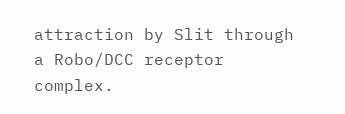attraction by Slit through a Robo/DCC receptor complex.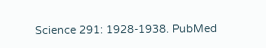Science 291: 1928-1938. PubMed